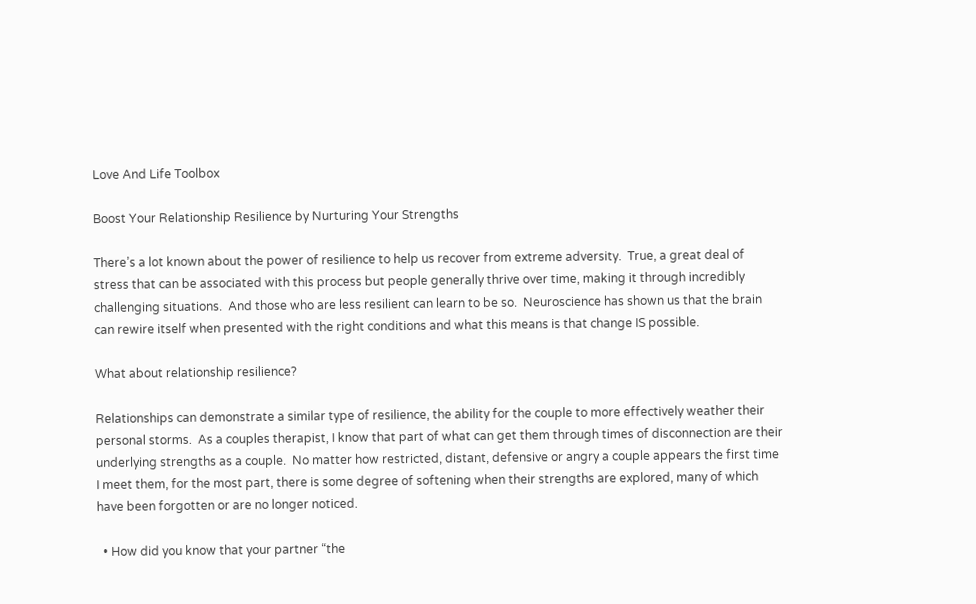Love And Life Toolbox

Boost Your Relationship Resilience by Nurturing Your Strengths

There’s a lot known about the power of resilience to help us recover from extreme adversity.  True, a great deal of stress that can be associated with this process but people generally thrive over time, making it through incredibly challenging situations.  And those who are less resilient can learn to be so.  Neuroscience has shown us that the brain can rewire itself when presented with the right conditions and what this means is that change IS possible.

What about relationship resilience?

Relationships can demonstrate a similar type of resilience, the ability for the couple to more effectively weather their personal storms.  As a couples therapist, I know that part of what can get them through times of disconnection are their underlying strengths as a couple.  No matter how restricted, distant, defensive or angry a couple appears the first time I meet them, for the most part, there is some degree of softening when their strengths are explored, many of which have been forgotten or are no longer noticed.

  • How did you know that your partner “the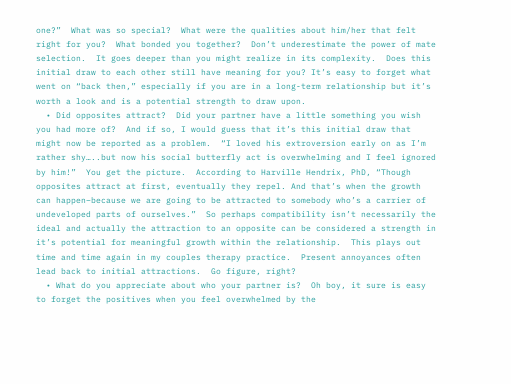one?”  What was so special?  What were the qualities about him/her that felt right for you?  What bonded you together?  Don’t underestimate the power of mate selection.  It goes deeper than you might realize in its complexity.  Does this initial draw to each other still have meaning for you? It’s easy to forget what went on “back then,” especially if you are in a long-term relationship but it’s worth a look and is a potential strength to draw upon.
  • Did opposites attract?  Did your partner have a little something you wish you had more of?  And if so, I would guess that it’s this initial draw that might now be reported as a problem.  “I loved his extroversion early on as I’m rather shy…..but now his social butterfly act is overwhelming and I feel ignored by him!”  You get the picture.  According to Harville Hendrix, PhD, “Though opposites attract at first, eventually they repel. And that’s when the growth can happen–because we are going to be attracted to somebody who’s a carrier of undeveloped parts of ourselves.”  So perhaps compatibility isn’t necessarily the ideal and actually the attraction to an opposite can be considered a strength in it’s potential for meaningful growth within the relationship.  This plays out time and time again in my couples therapy practice.  Present annoyances often lead back to initial attractions.  Go figure, right?
  • What do you appreciate about who your partner is?  Oh boy, it sure is easy to forget the positives when you feel overwhelmed by the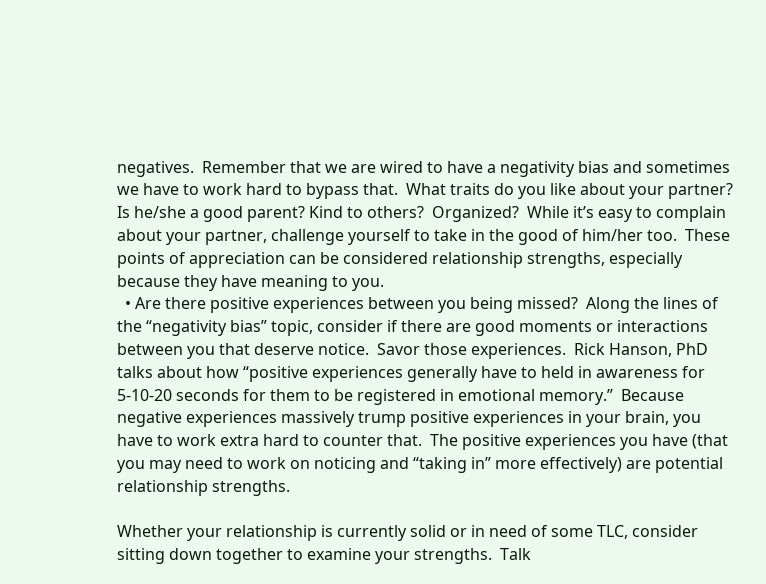negatives.  Remember that we are wired to have a negativity bias and sometimes we have to work hard to bypass that.  What traits do you like about your partner?  Is he/she a good parent? Kind to others?  Organized?  While it’s easy to complain about your partner, challenge yourself to take in the good of him/her too.  These points of appreciation can be considered relationship strengths, especially because they have meaning to you.
  • Are there positive experiences between you being missed?  Along the lines of the “negativity bias” topic, consider if there are good moments or interactions between you that deserve notice.  Savor those experiences.  Rick Hanson, PhD talks about how “positive experiences generally have to held in awareness for 5-10-20 seconds for them to be registered in emotional memory.”  Because negative experiences massively trump positive experiences in your brain, you have to work extra hard to counter that.  The positive experiences you have (that you may need to work on noticing and “taking in” more effectively) are potential relationship strengths.

Whether your relationship is currently solid or in need of some TLC, consider sitting down together to examine your strengths.  Talk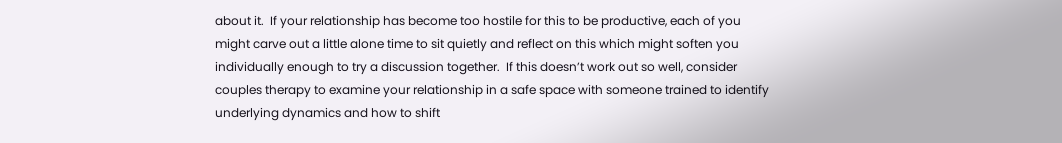about it.  If your relationship has become too hostile for this to be productive, each of you might carve out a little alone time to sit quietly and reflect on this which might soften you individually enough to try a discussion together.  If this doesn’t work out so well, consider couples therapy to examine your relationship in a safe space with someone trained to identify underlying dynamics and how to shift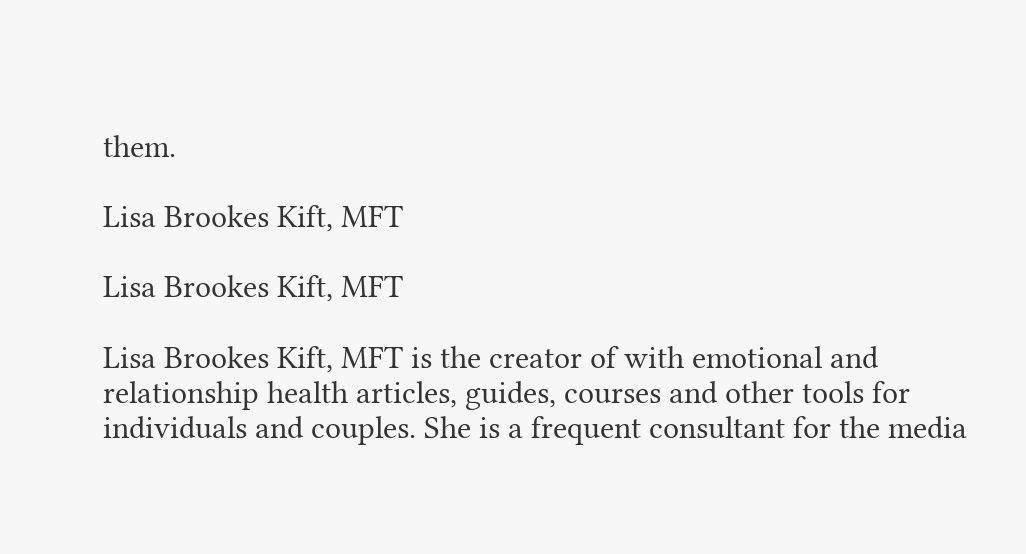them.

Lisa Brookes Kift, MFT

Lisa Brookes Kift, MFT

Lisa Brookes Kift, MFT is the creator of with emotional and relationship health articles, guides, courses and other tools for individuals and couples. She is a frequent consultant for the media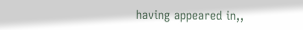having appeared in,,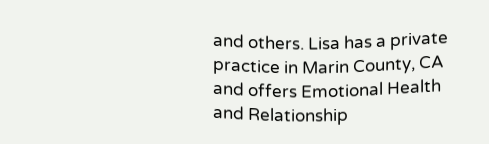and others. Lisa has a private practice in Marin County, CA and offers Emotional Health and Relationship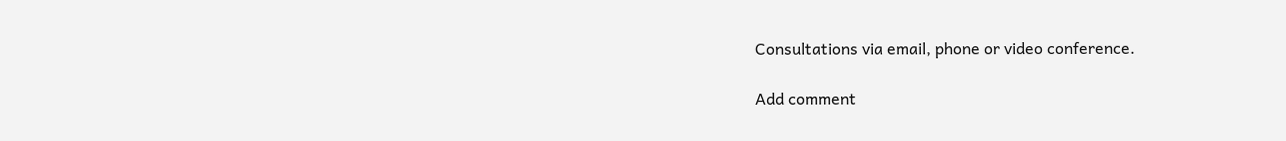Consultations via email, phone or video conference.

Add comment